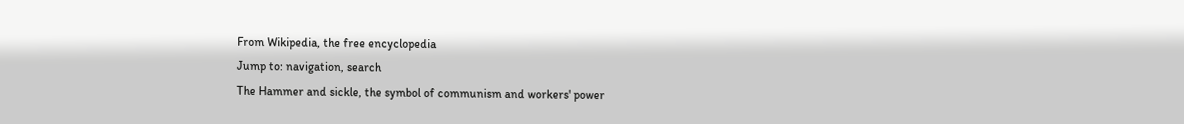From Wikipedia, the free encyclopedia
Jump to: navigation, search
The Hammer and sickle, the symbol of communism and workers' power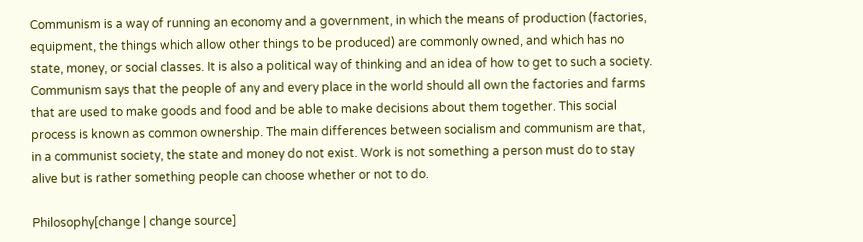Communism is a way of running an economy and a government, in which the means of production (factories, equipment, the things which allow other things to be produced) are commonly owned, and which has no state, money, or social classes. It is also a political way of thinking and an idea of how to get to such a society. Communism says that the people of any and every place in the world should all own the factories and farms that are used to make goods and food and be able to make decisions about them together. This social process is known as common ownership. The main differences between socialism and communism are that, in a communist society, the state and money do not exist. Work is not something a person must do to stay alive but is rather something people can choose whether or not to do.

Philosophy[change | change source]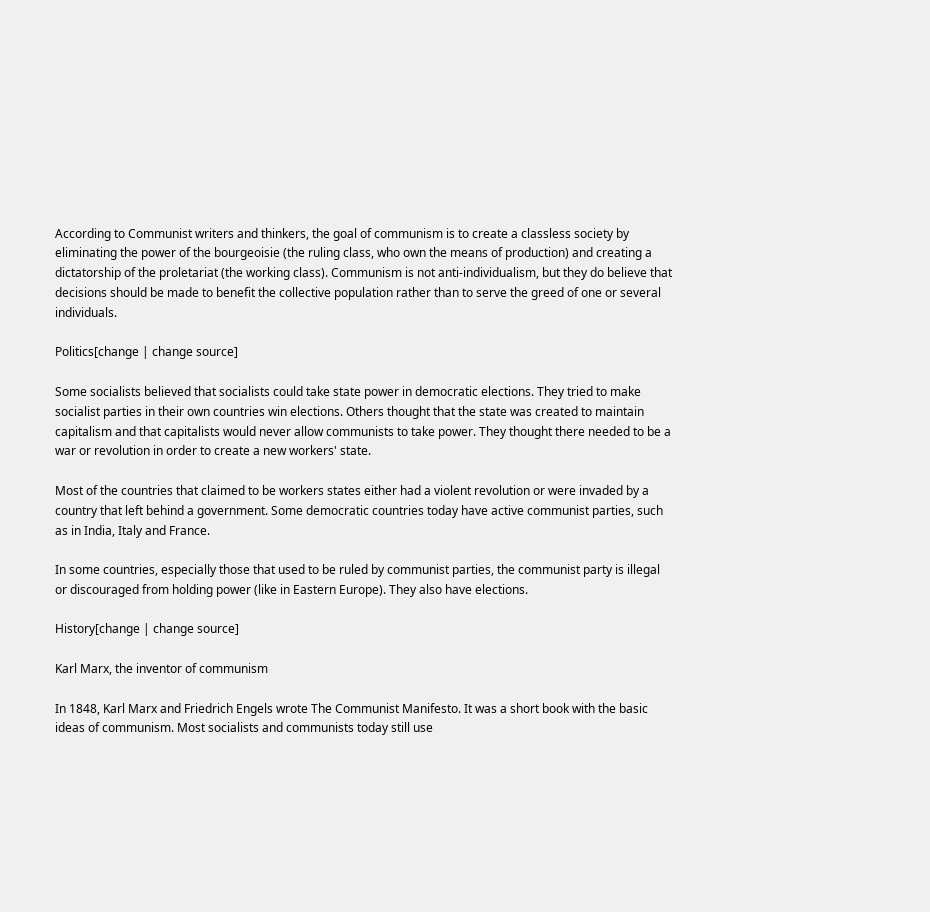According to Communist writers and thinkers, the goal of communism is to create a classless society by eliminating the power of the bourgeoisie (the ruling class, who own the means of production) and creating a dictatorship of the proletariat (the working class). Communism is not anti-individualism, but they do believe that decisions should be made to benefit the collective population rather than to serve the greed of one or several individuals.

Politics[change | change source]

Some socialists believed that socialists could take state power in democratic elections. They tried to make socialist parties in their own countries win elections. Others thought that the state was created to maintain capitalism and that capitalists would never allow communists to take power. They thought there needed to be a war or revolution in order to create a new workers' state.

Most of the countries that claimed to be workers states either had a violent revolution or were invaded by a country that left behind a government. Some democratic countries today have active communist parties, such as in India, Italy and France.

In some countries, especially those that used to be ruled by communist parties, the communist party is illegal or discouraged from holding power (like in Eastern Europe). They also have elections.

History[change | change source]

Karl Marx, the inventor of communism

In 1848, Karl Marx and Friedrich Engels wrote The Communist Manifesto. It was a short book with the basic ideas of communism. Most socialists and communists today still use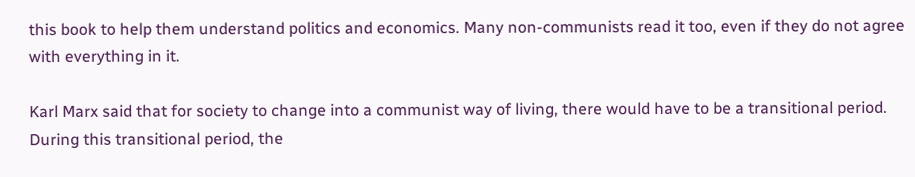this book to help them understand politics and economics. Many non-communists read it too, even if they do not agree with everything in it.

Karl Marx said that for society to change into a communist way of living, there would have to be a transitional period. During this transitional period, the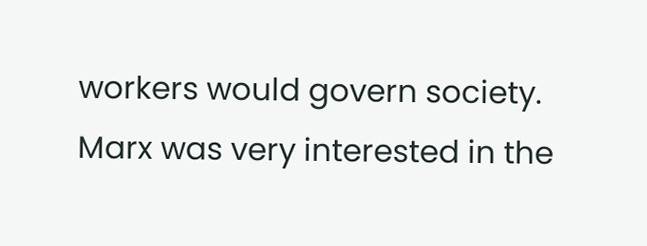workers would govern society. Marx was very interested in the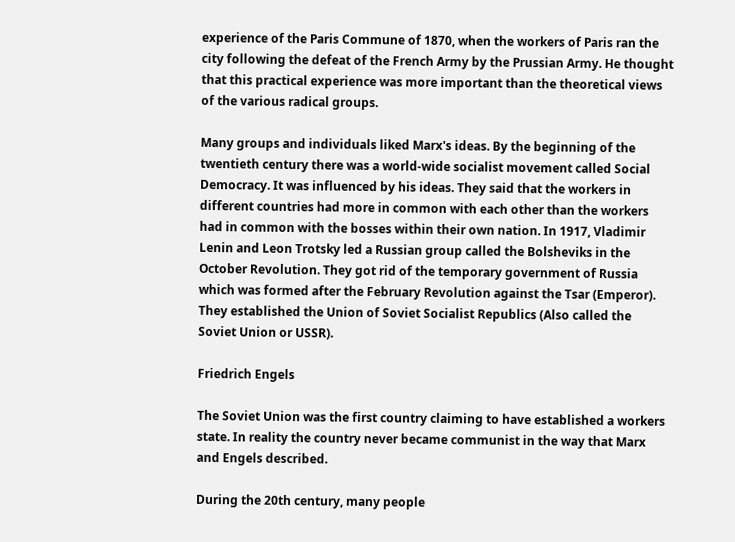experience of the Paris Commune of 1870, when the workers of Paris ran the city following the defeat of the French Army by the Prussian Army. He thought that this practical experience was more important than the theoretical views of the various radical groups.

Many groups and individuals liked Marx's ideas. By the beginning of the twentieth century there was a world-wide socialist movement called Social Democracy. It was influenced by his ideas. They said that the workers in different countries had more in common with each other than the workers had in common with the bosses within their own nation. In 1917, Vladimir Lenin and Leon Trotsky led a Russian group called the Bolsheviks in the October Revolution. They got rid of the temporary government of Russia which was formed after the February Revolution against the Tsar (Emperor). They established the Union of Soviet Socialist Republics (Also called the Soviet Union or USSR).

Friedrich Engels

The Soviet Union was the first country claiming to have established a workers state. In reality the country never became communist in the way that Marx and Engels described.

During the 20th century, many people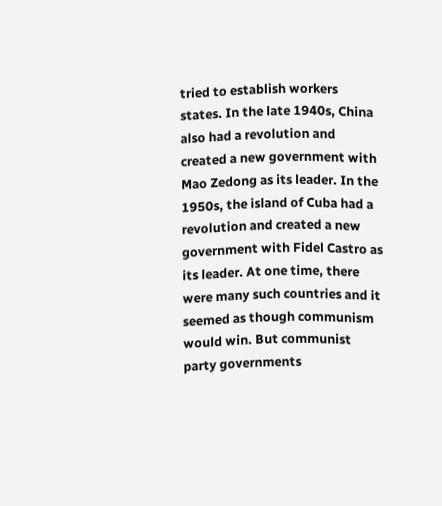tried to establish workers states. In the late 1940s, China also had a revolution and created a new government with Mao Zedong as its leader. In the 1950s, the island of Cuba had a revolution and created a new government with Fidel Castro as its leader. At one time, there were many such countries and it seemed as though communism would win. But communist party governments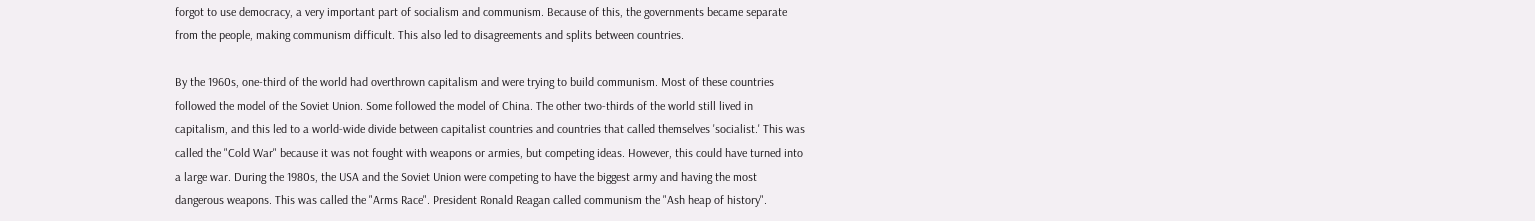forgot to use democracy, a very important part of socialism and communism. Because of this, the governments became separate from the people, making communism difficult. This also led to disagreements and splits between countries.

By the 1960s, one-third of the world had overthrown capitalism and were trying to build communism. Most of these countries followed the model of the Soviet Union. Some followed the model of China. The other two-thirds of the world still lived in capitalism, and this led to a world-wide divide between capitalist countries and countries that called themselves 'socialist.' This was called the "Cold War" because it was not fought with weapons or armies, but competing ideas. However, this could have turned into a large war. During the 1980s, the USA and the Soviet Union were competing to have the biggest army and having the most dangerous weapons. This was called the "Arms Race". President Ronald Reagan called communism the "Ash heap of history".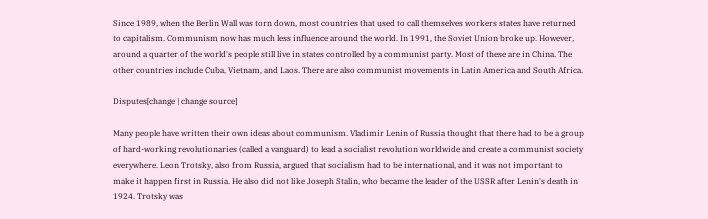Since 1989, when the Berlin Wall was torn down, most countries that used to call themselves workers states have returned to capitalism. Communism now has much less influence around the world. In 1991, the Soviet Union broke up. However, around a quarter of the world's people still live in states controlled by a communist party. Most of these are in China. The other countries include Cuba, Vietnam, and Laos. There are also communist movements in Latin America and South Africa.

Disputes[change | change source]

Many people have written their own ideas about communism. Vladimir Lenin of Russia thought that there had to be a group of hard-working revolutionaries (called a vanguard) to lead a socialist revolution worldwide and create a communist society everywhere. Leon Trotsky, also from Russia, argued that socialism had to be international, and it was not important to make it happen first in Russia. He also did not like Joseph Stalin, who became the leader of the USSR after Lenin's death in 1924. Trotsky was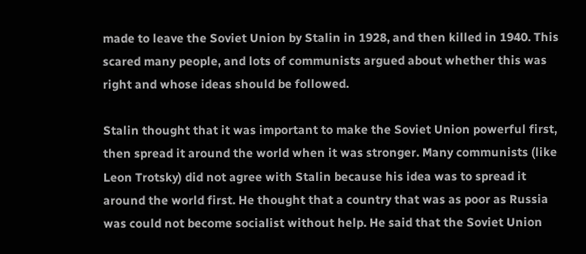made to leave the Soviet Union by Stalin in 1928, and then killed in 1940. This scared many people, and lots of communists argued about whether this was right and whose ideas should be followed.

Stalin thought that it was important to make the Soviet Union powerful first, then spread it around the world when it was stronger. Many communists (like Leon Trotsky) did not agree with Stalin because his idea was to spread it around the world first. He thought that a country that was as poor as Russia was could not become socialist without help. He said that the Soviet Union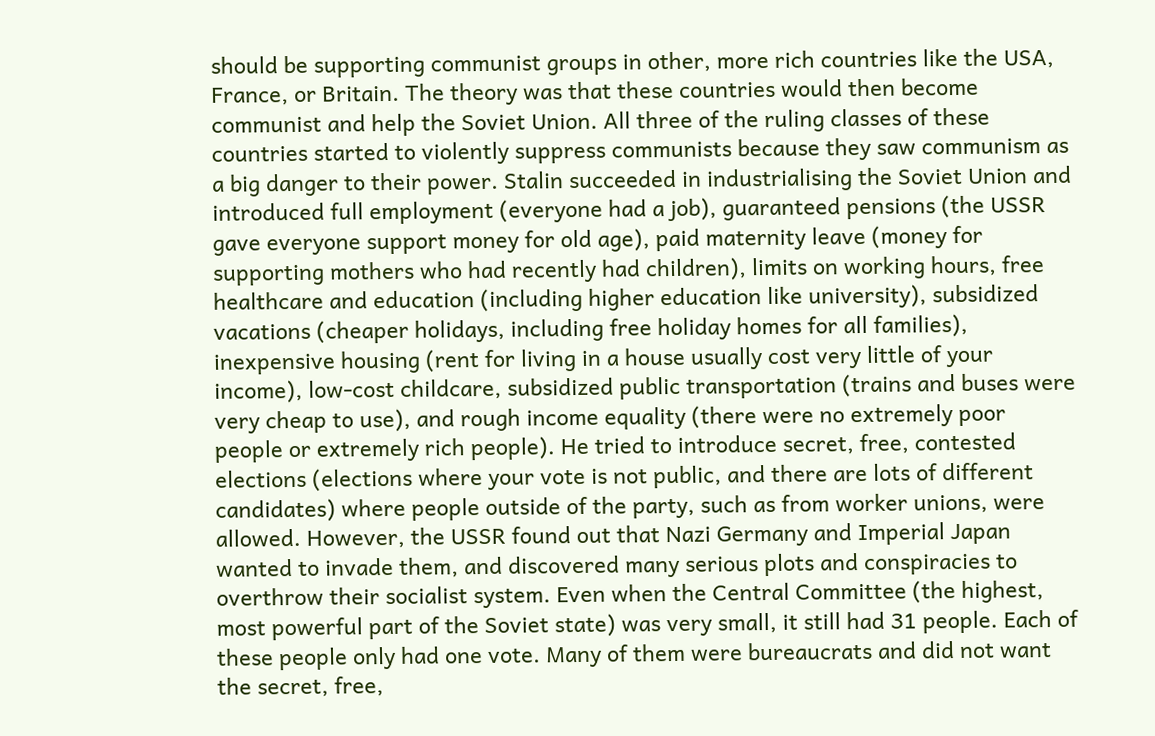should be supporting communist groups in other, more rich countries like the USA, France, or Britain. The theory was that these countries would then become communist and help the Soviet Union. All three of the ruling classes of these countries started to violently suppress communists because they saw communism as a big danger to their power. Stalin succeeded in industrialising the Soviet Union and introduced full employment (everyone had a job), guaranteed pensions (the USSR gave everyone support money for old age), paid maternity leave (money for supporting mothers who had recently had children), limits on working hours, free healthcare and education (including higher education like university), subsidized vacations (cheaper holidays, including free holiday homes for all families), inexpensive housing (rent for living in a house usually cost very little of your income), low-cost childcare, subsidized public transportation (trains and buses were very cheap to use), and rough income equality (there were no extremely poor people or extremely rich people). He tried to introduce secret, free, contested elections (elections where your vote is not public, and there are lots of different candidates) where people outside of the party, such as from worker unions, were allowed. However, the USSR found out that Nazi Germany and Imperial Japan wanted to invade them, and discovered many serious plots and conspiracies to overthrow their socialist system. Even when the Central Committee (the highest, most powerful part of the Soviet state) was very small, it still had 31 people. Each of these people only had one vote. Many of them were bureaucrats and did not want the secret, free,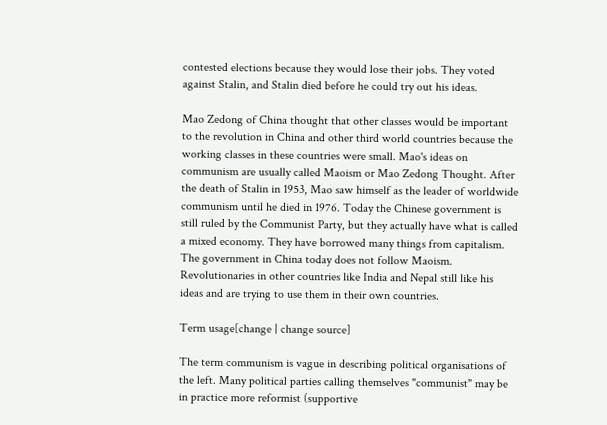contested elections because they would lose their jobs. They voted against Stalin, and Stalin died before he could try out his ideas.

Mao Zedong of China thought that other classes would be important to the revolution in China and other third world countries because the working classes in these countries were small. Mao's ideas on communism are usually called Maoism or Mao Zedong Thought. After the death of Stalin in 1953, Mao saw himself as the leader of worldwide communism until he died in 1976. Today the Chinese government is still ruled by the Communist Party, but they actually have what is called a mixed economy. They have borrowed many things from capitalism. The government in China today does not follow Maoism. Revolutionaries in other countries like India and Nepal still like his ideas and are trying to use them in their own countries.

Term usage[change | change source]

The term communism is vague in describing political organisations of the left. Many political parties calling themselves "communist" may be in practice more reformist (supportive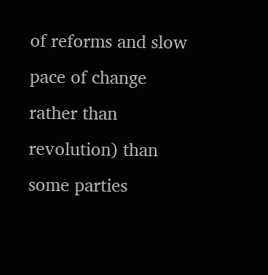of reforms and slow pace of change rather than revolution) than some parties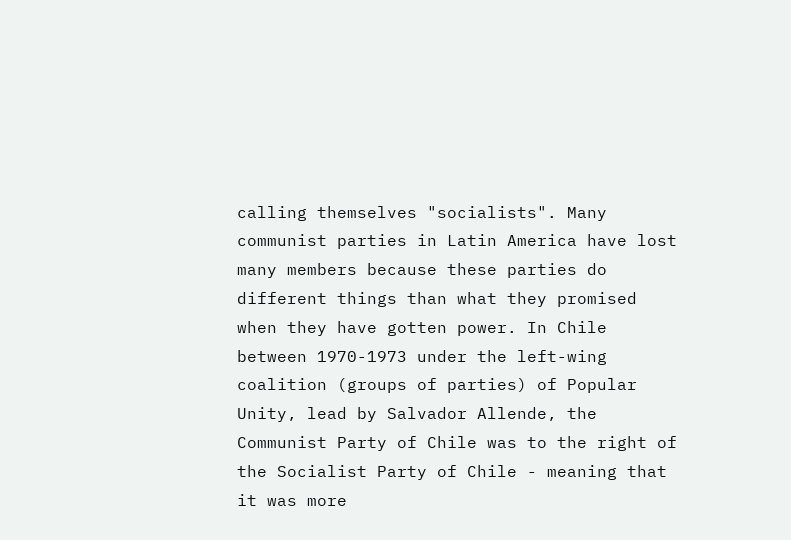calling themselves "socialists". Many communist parties in Latin America have lost many members because these parties do different things than what they promised when they have gotten power. In Chile between 1970-1973 under the left-wing coalition (groups of parties) of Popular Unity, lead by Salvador Allende, the Communist Party of Chile was to the right of the Socialist Party of Chile - meaning that it was more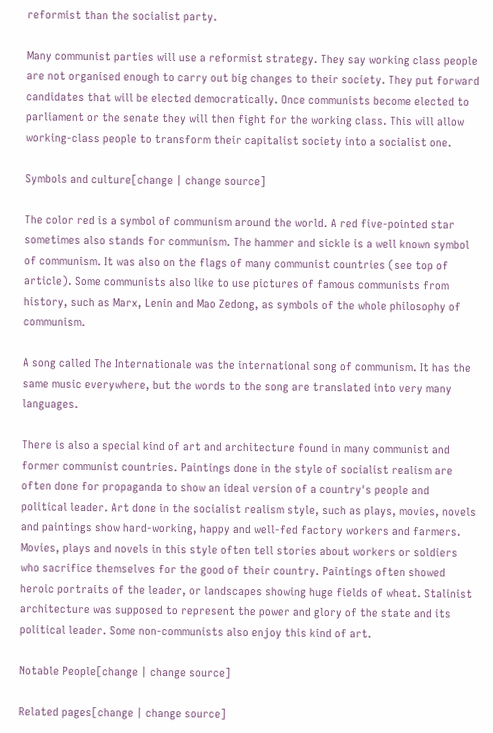reformist than the socialist party.

Many communist parties will use a reformist strategy. They say working class people are not organised enough to carry out big changes to their society. They put forward candidates that will be elected democratically. Once communists become elected to parliament or the senate they will then fight for the working class. This will allow working-class people to transform their capitalist society into a socialist one.

Symbols and culture[change | change source]

The color red is a symbol of communism around the world. A red five-pointed star sometimes also stands for communism. The hammer and sickle is a well known symbol of communism. It was also on the flags of many communist countries (see top of article). Some communists also like to use pictures of famous communists from history, such as Marx, Lenin and Mao Zedong, as symbols of the whole philosophy of communism.

A song called The Internationale was the international song of communism. It has the same music everywhere, but the words to the song are translated into very many languages.

There is also a special kind of art and architecture found in many communist and former communist countries. Paintings done in the style of socialist realism are often done for propaganda to show an ideal version of a country's people and political leader. Art done in the socialist realism style, such as plays, movies, novels and paintings show hard-working, happy and well-fed factory workers and farmers. Movies, plays and novels in this style often tell stories about workers or soldiers who sacrifice themselves for the good of their country. Paintings often showed heroic portraits of the leader, or landscapes showing huge fields of wheat. Stalinist architecture was supposed to represent the power and glory of the state and its political leader. Some non-communists also enjoy this kind of art.

Notable People[change | change source]

Related pages[change | change source]